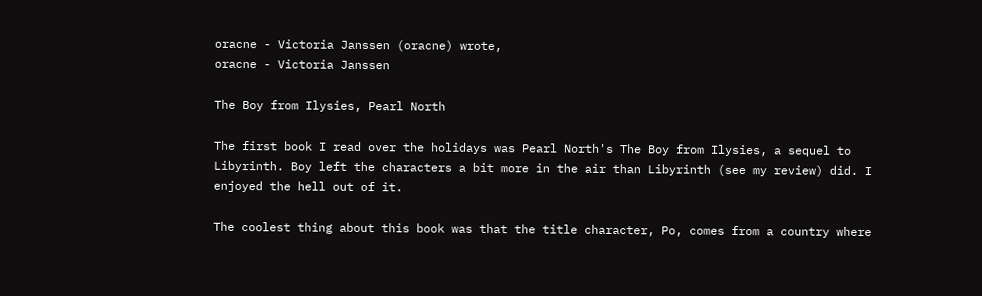oracne - Victoria Janssen (oracne) wrote,
oracne - Victoria Janssen

The Boy from Ilysies, Pearl North

The first book I read over the holidays was Pearl North's The Boy from Ilysies, a sequel to Libyrinth. Boy left the characters a bit more in the air than Libyrinth (see my review) did. I enjoyed the hell out of it.

The coolest thing about this book was that the title character, Po, comes from a country where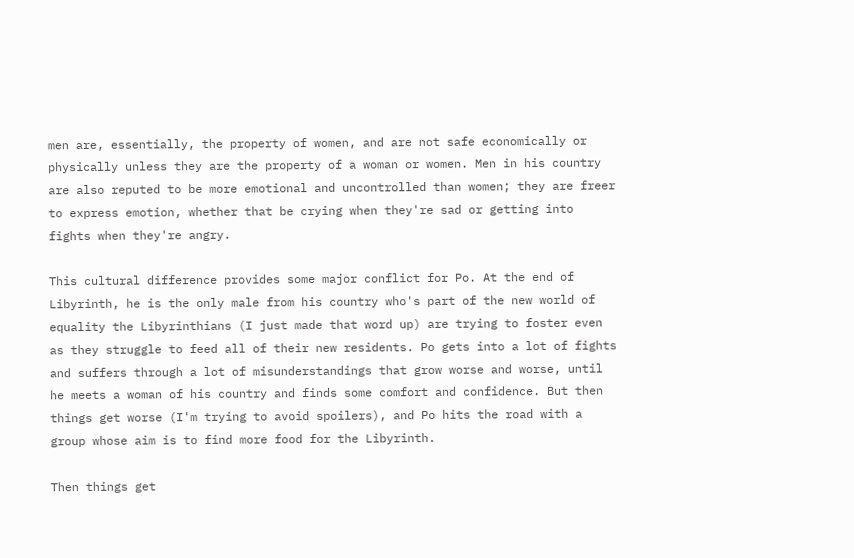men are, essentially, the property of women, and are not safe economically or physically unless they are the property of a woman or women. Men in his country are also reputed to be more emotional and uncontrolled than women; they are freer to express emotion, whether that be crying when they're sad or getting into fights when they're angry.

This cultural difference provides some major conflict for Po. At the end of Libyrinth, he is the only male from his country who's part of the new world of equality the Libyrinthians (I just made that word up) are trying to foster even as they struggle to feed all of their new residents. Po gets into a lot of fights and suffers through a lot of misunderstandings that grow worse and worse, until he meets a woman of his country and finds some comfort and confidence. But then things get worse (I'm trying to avoid spoilers), and Po hits the road with a group whose aim is to find more food for the Libyrinth.

Then things get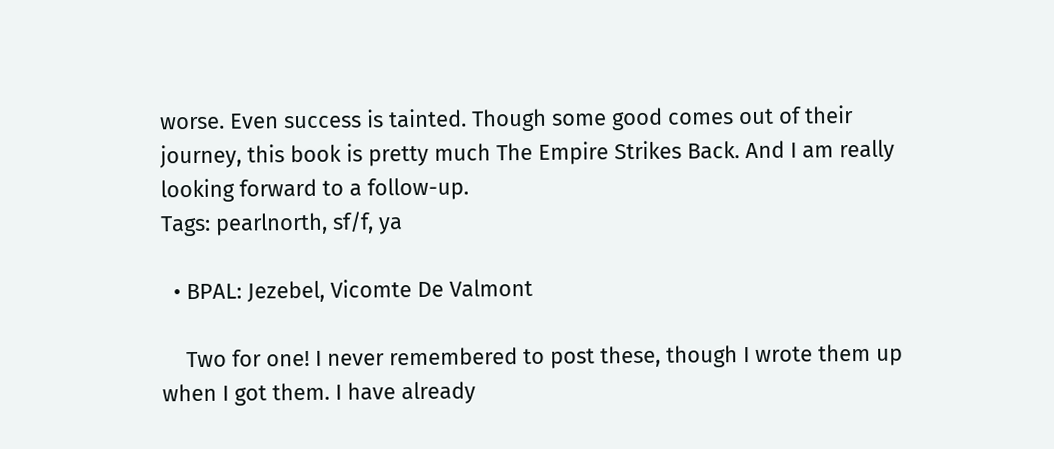worse. Even success is tainted. Though some good comes out of their journey, this book is pretty much The Empire Strikes Back. And I am really looking forward to a follow-up.
Tags: pearlnorth, sf/f, ya

  • BPAL: Jezebel, Vicomte De Valmont

    Two for one! I never remembered to post these, though I wrote them up when I got them. I have already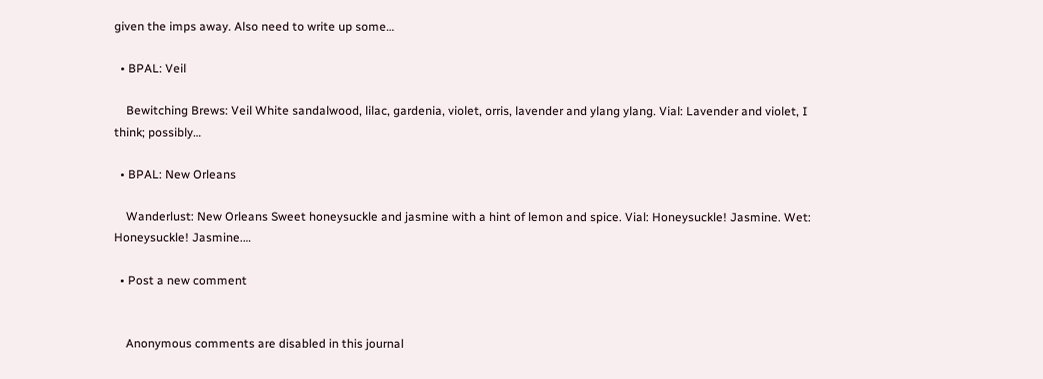given the imps away. Also need to write up some…

  • BPAL: Veil

    Bewitching Brews: Veil White sandalwood, lilac, gardenia, violet, orris, lavender and ylang ylang. Vial: Lavender and violet, I think; possibly…

  • BPAL: New Orleans

    Wanderlust: New Orleans Sweet honeysuckle and jasmine with a hint of lemon and spice. Vial: Honeysuckle! Jasmine. Wet: Honeysuckle! Jasmine.…

  • Post a new comment


    Anonymous comments are disabled in this journal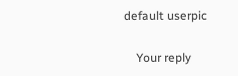default userpic

    Your reply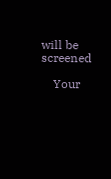will be screened

    Your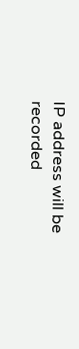IP address will be recorded